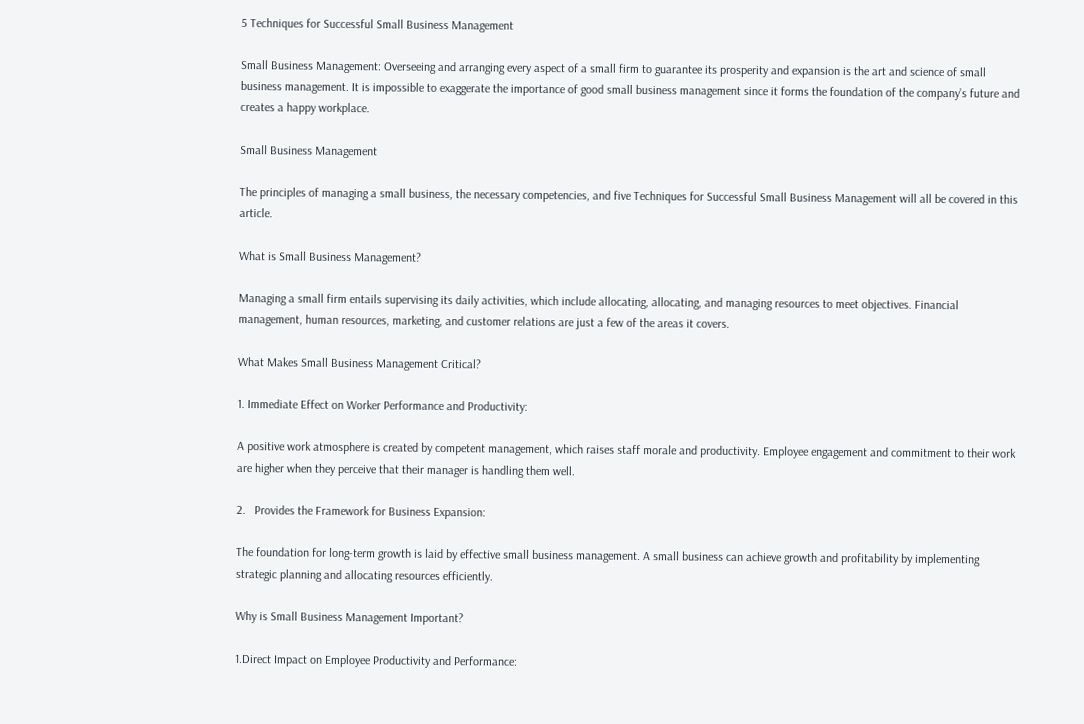5 Techniques for Successful Small Business Management

Small Business Management: Overseeing and arranging every aspect of a small firm to guarantee its prosperity and expansion is the art and science of small business management. It is impossible to exaggerate the importance of good small business management since it forms the foundation of the company’s future and creates a happy workplace.

Small Business Management

The principles of managing a small business, the necessary competencies, and five Techniques for Successful Small Business Management will all be covered in this article.

What is Small Business Management?

Managing a small firm entails supervising its daily activities, which include allocating, allocating, and managing resources to meet objectives. Financial management, human resources, marketing, and customer relations are just a few of the areas it covers.

What Makes Small Business Management Critical?

1. Immediate Effect on Worker Performance and Productivity:

A positive work atmosphere is created by competent management, which raises staff morale and productivity. Employee engagement and commitment to their work are higher when they perceive that their manager is handling them well.

2.   Provides the Framework for Business Expansion:

The foundation for long-term growth is laid by effective small business management. A small business can achieve growth and profitability by implementing strategic planning and allocating resources efficiently.

Why is Small Business Management Important?

1.Direct Impact on Employee Productivity and Performance: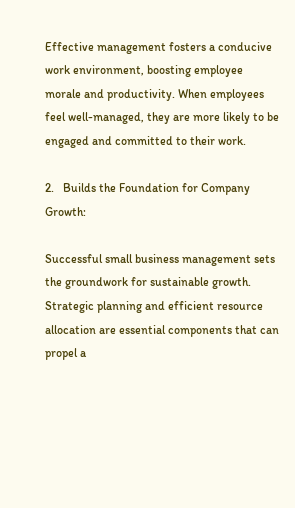Effective management fosters a conducive work environment, boosting employee morale and productivity. When employees feel well-managed, they are more likely to be engaged and committed to their work.

2.   Builds the Foundation for Company Growth:

Successful small business management sets the groundwork for sustainable growth. Strategic planning and efficient resource allocation are essential components that can propel a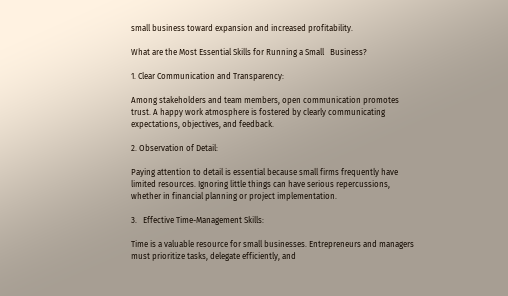small business toward expansion and increased profitability.

What are the Most Essential Skills for Running a Small   Business?

1. Clear Communication and Transparency:

Among stakeholders and team members, open communication promotes trust. A happy work atmosphere is fostered by clearly communicating expectations, objectives, and feedback.

2. Observation of Detail:

Paying attention to detail is essential because small firms frequently have limited resources. Ignoring little things can have serious repercussions, whether in financial planning or project implementation.

3.   Effective Time-Management Skills:

Time is a valuable resource for small businesses. Entrepreneurs and managers must prioritize tasks, delegate efficiently, and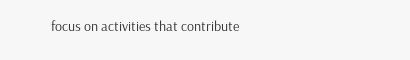focus on activities that contribute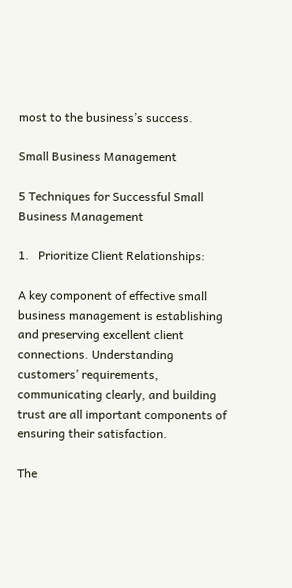most to the business’s success.

Small Business Management

5 Techniques for Successful Small Business Management

1.   Prioritize Client Relationships:

A key component of effective small business management is establishing and preserving excellent client connections. Understanding customers’ requirements, communicating clearly, and building trust are all important components of ensuring their satisfaction.

The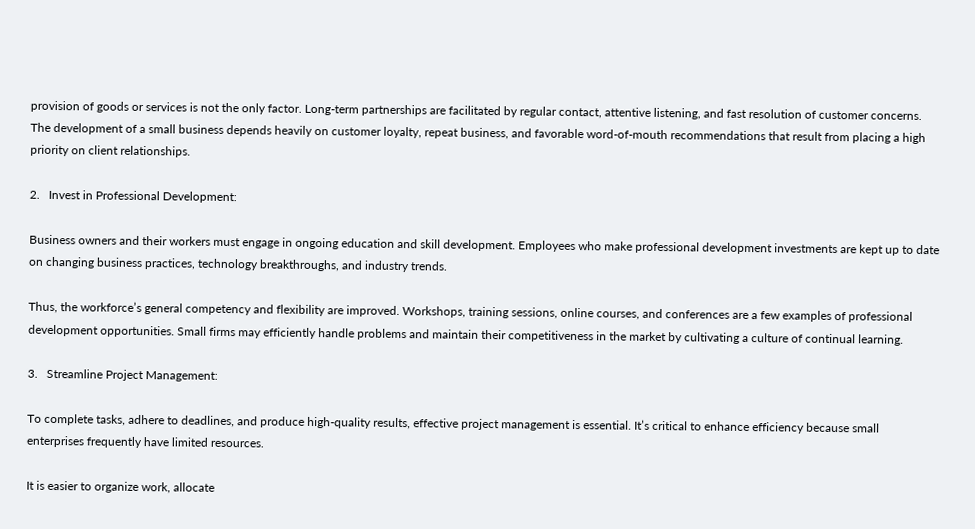provision of goods or services is not the only factor. Long-term partnerships are facilitated by regular contact, attentive listening, and fast resolution of customer concerns. The development of a small business depends heavily on customer loyalty, repeat business, and favorable word-of-mouth recommendations that result from placing a high priority on client relationships.

2.   Invest in Professional Development:

Business owners and their workers must engage in ongoing education and skill development. Employees who make professional development investments are kept up to date on changing business practices, technology breakthroughs, and industry trends.

Thus, the workforce’s general competency and flexibility are improved. Workshops, training sessions, online courses, and conferences are a few examples of professional development opportunities. Small firms may efficiently handle problems and maintain their competitiveness in the market by cultivating a culture of continual learning.

3.   Streamline Project Management:

To complete tasks, adhere to deadlines, and produce high-quality results, effective project management is essential. It’s critical to enhance efficiency because small enterprises frequently have limited resources.

It is easier to organize work, allocate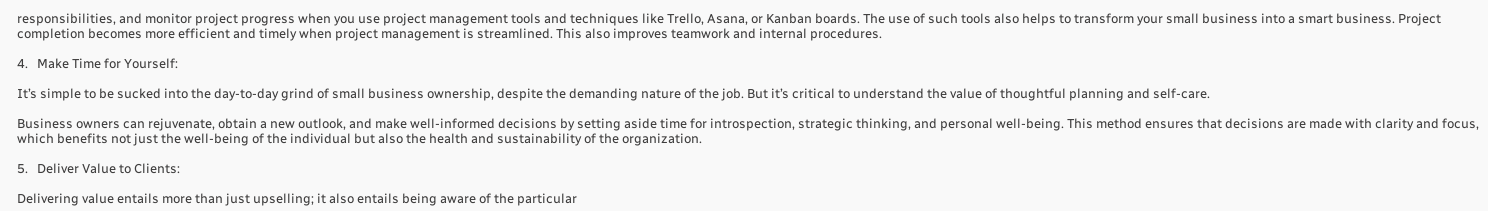responsibilities, and monitor project progress when you use project management tools and techniques like Trello, Asana, or Kanban boards. The use of such tools also helps to transform your small business into a smart business. Project completion becomes more efficient and timely when project management is streamlined. This also improves teamwork and internal procedures.

4.   Make Time for Yourself:

It’s simple to be sucked into the day-to-day grind of small business ownership, despite the demanding nature of the job. But it’s critical to understand the value of thoughtful planning and self-care.

Business owners can rejuvenate, obtain a new outlook, and make well-informed decisions by setting aside time for introspection, strategic thinking, and personal well-being. This method ensures that decisions are made with clarity and focus, which benefits not just the well-being of the individual but also the health and sustainability of the organization.

5.   Deliver Value to Clients:

Delivering value entails more than just upselling; it also entails being aware of the particular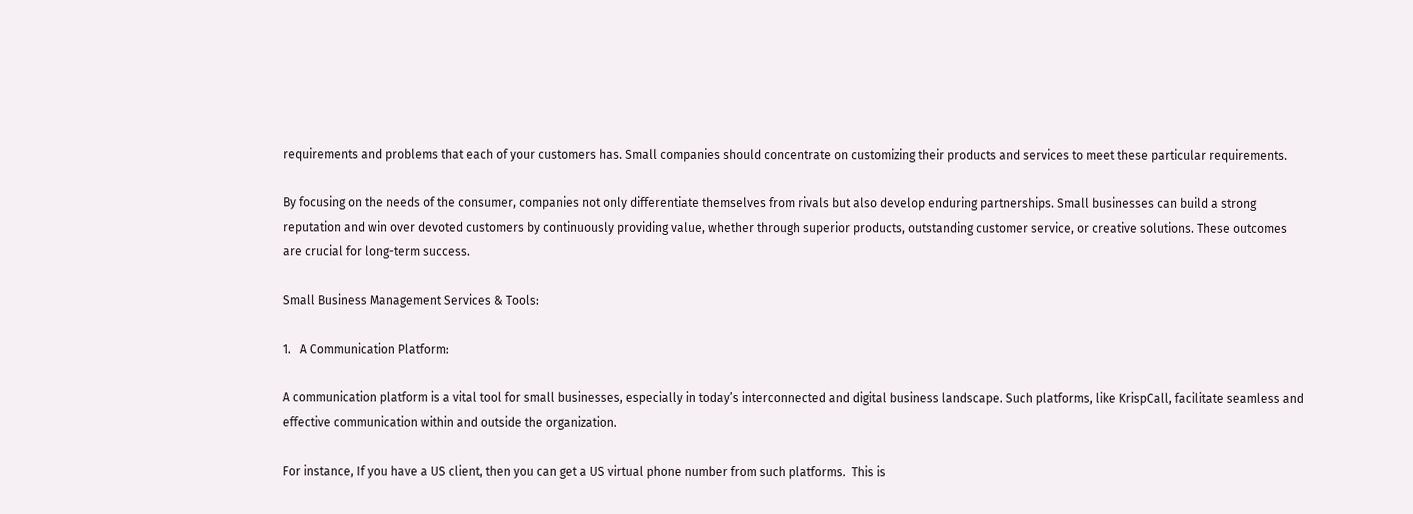requirements and problems that each of your customers has. Small companies should concentrate on customizing their products and services to meet these particular requirements.

By focusing on the needs of the consumer, companies not only differentiate themselves from rivals but also develop enduring partnerships. Small businesses can build a strong reputation and win over devoted customers by continuously providing value, whether through superior products, outstanding customer service, or creative solutions. These outcomes are crucial for long-term success.

Small Business Management Services & Tools:

1.   A Communication Platform:

A communication platform is a vital tool for small businesses, especially in today’s interconnected and digital business landscape. Such platforms, like KrispCall, facilitate seamless and effective communication within and outside the organization.

For instance, If you have a US client, then you can get a US virtual phone number from such platforms.  This is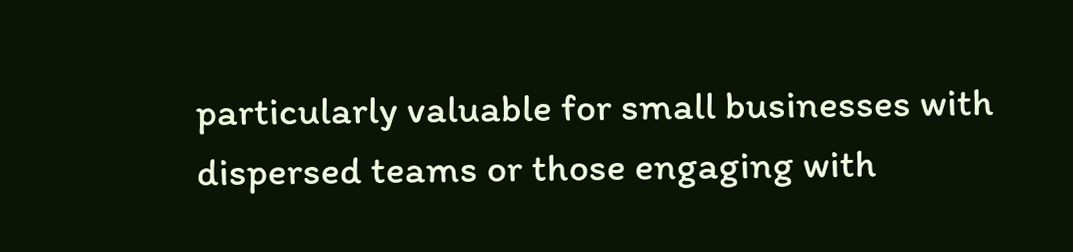particularly valuable for small businesses with dispersed teams or those engaging with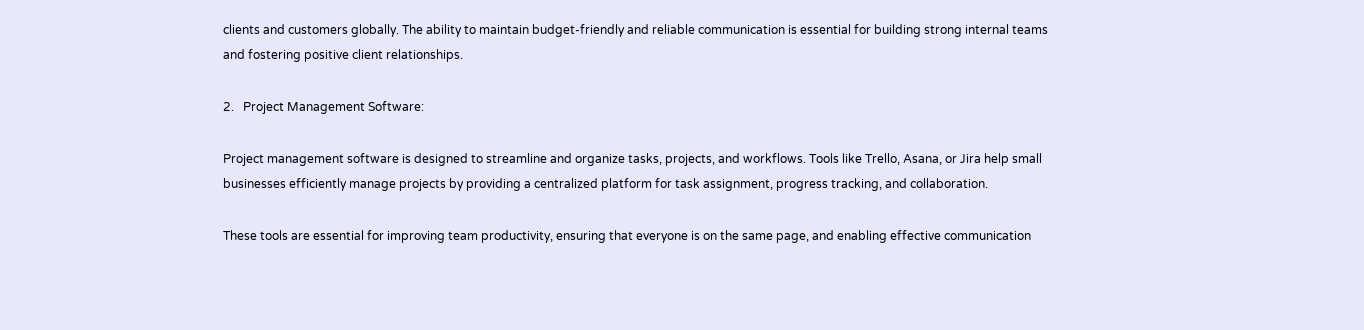clients and customers globally. The ability to maintain budget-friendly and reliable communication is essential for building strong internal teams and fostering positive client relationships.

2.   Project Management Software:

Project management software is designed to streamline and organize tasks, projects, and workflows. Tools like Trello, Asana, or Jira help small businesses efficiently manage projects by providing a centralized platform for task assignment, progress tracking, and collaboration.

These tools are essential for improving team productivity, ensuring that everyone is on the same page, and enabling effective communication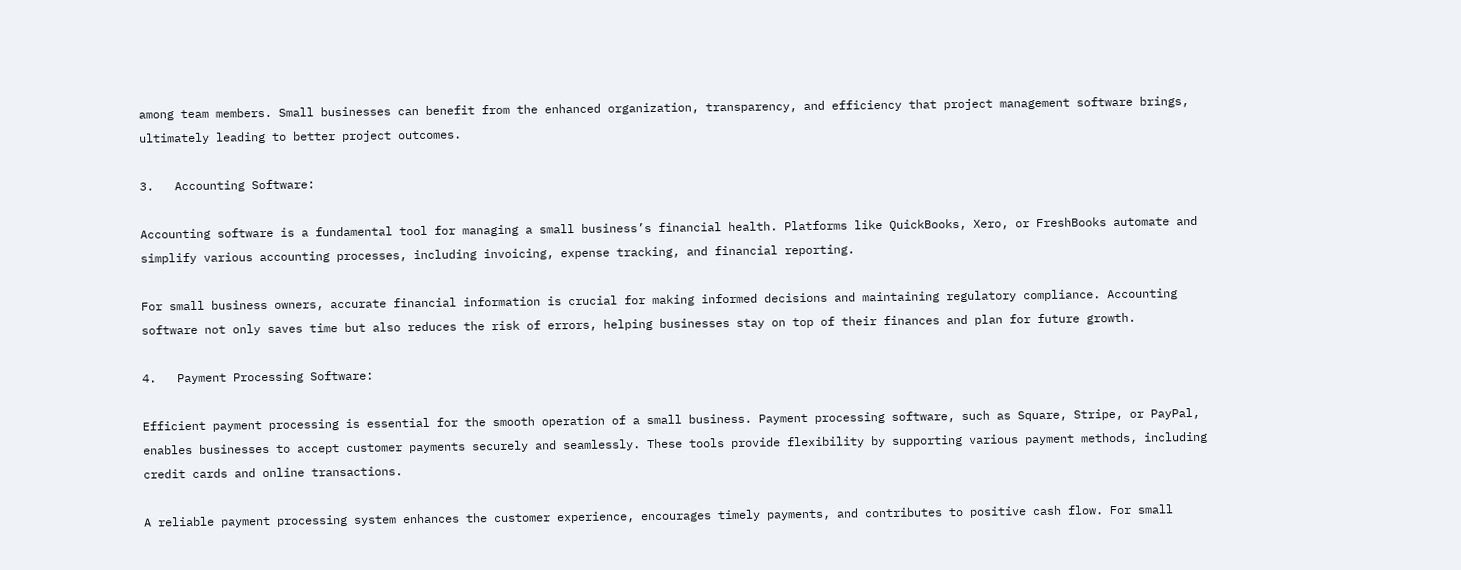among team members. Small businesses can benefit from the enhanced organization, transparency, and efficiency that project management software brings, ultimately leading to better project outcomes.

3.   Accounting Software:

Accounting software is a fundamental tool for managing a small business’s financial health. Platforms like QuickBooks, Xero, or FreshBooks automate and simplify various accounting processes, including invoicing, expense tracking, and financial reporting.

For small business owners, accurate financial information is crucial for making informed decisions and maintaining regulatory compliance. Accounting software not only saves time but also reduces the risk of errors, helping businesses stay on top of their finances and plan for future growth.

4.   Payment Processing Software:

Efficient payment processing is essential for the smooth operation of a small business. Payment processing software, such as Square, Stripe, or PayPal, enables businesses to accept customer payments securely and seamlessly. These tools provide flexibility by supporting various payment methods, including credit cards and online transactions.

A reliable payment processing system enhances the customer experience, encourages timely payments, and contributes to positive cash flow. For small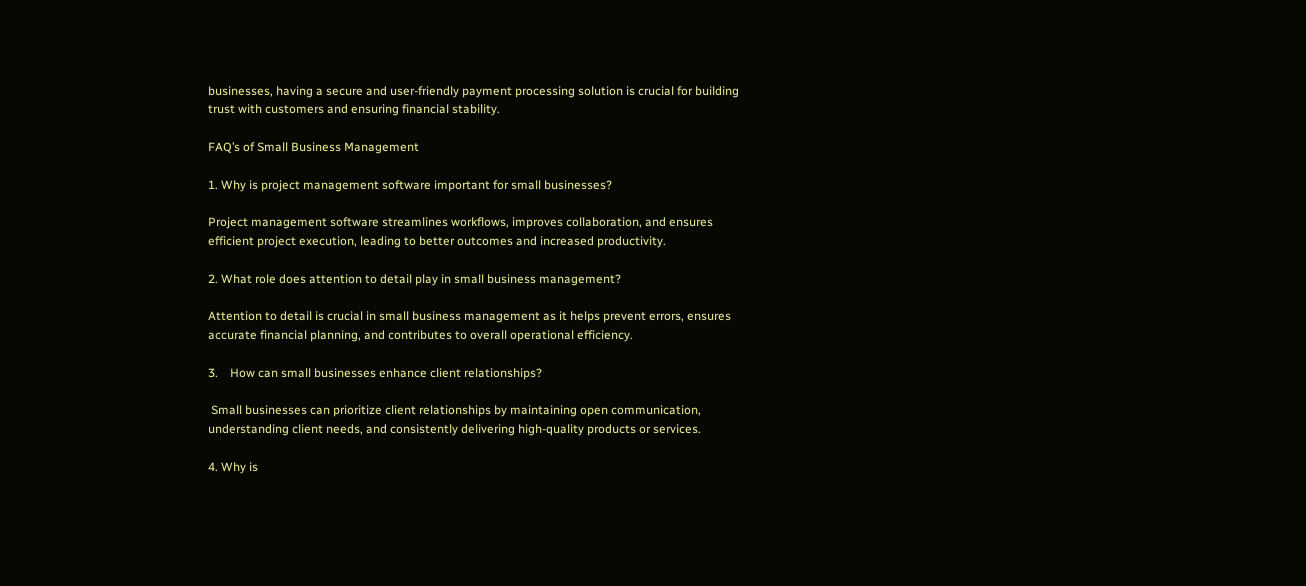businesses, having a secure and user-friendly payment processing solution is crucial for building trust with customers and ensuring financial stability.

FAQ’s of Small Business Management

1. Why is project management software important for small businesses?

Project management software streamlines workflows, improves collaboration, and ensures efficient project execution, leading to better outcomes and increased productivity.

2. What role does attention to detail play in small business management?

Attention to detail is crucial in small business management as it helps prevent errors, ensures accurate financial planning, and contributes to overall operational efficiency.

3.    How can small businesses enhance client relationships?

 Small businesses can prioritize client relationships by maintaining open communication, understanding client needs, and consistently delivering high-quality products or services.

4. Why is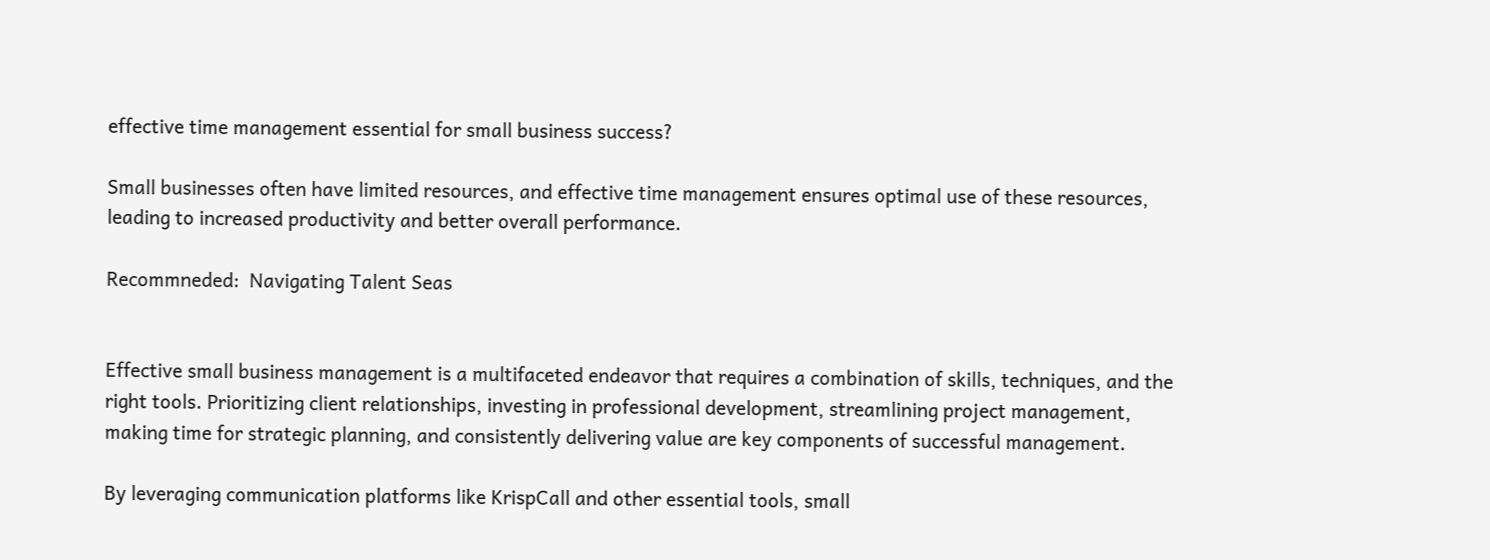effective time management essential for small business success?

Small businesses often have limited resources, and effective time management ensures optimal use of these resources, leading to increased productivity and better overall performance.

Recommneded:  Navigating Talent Seas


Effective small business management is a multifaceted endeavor that requires a combination of skills, techniques, and the right tools. Prioritizing client relationships, investing in professional development, streamlining project management, making time for strategic planning, and consistently delivering value are key components of successful management.

By leveraging communication platforms like KrispCall and other essential tools, small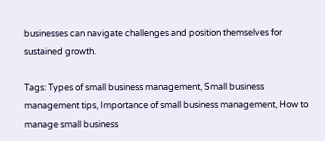businesses can navigate challenges and position themselves for sustained growth.

Tags: Types of small business management, Small business management tips, Importance of small business management, How to manage small business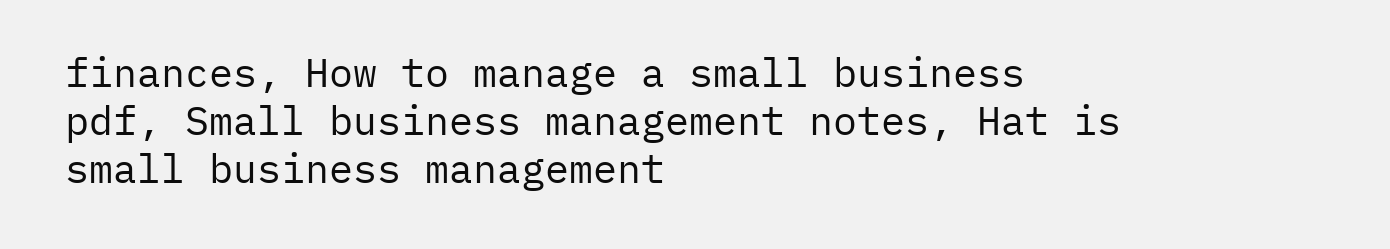finances, How to manage a small business pdf, Small business management notes, Hat is small business management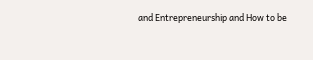and Entrepreneurship and How to be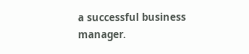a successful business manager.